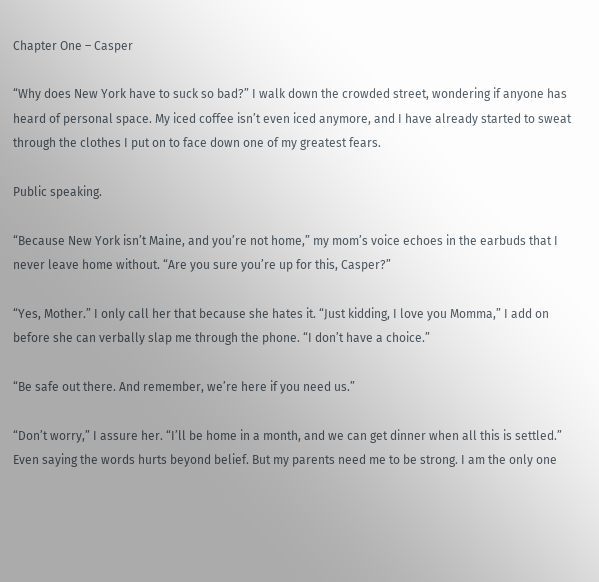Chapter One – Casper

“Why does New York have to suck so bad?” I walk down the crowded street, wondering if anyone has heard of personal space. My iced coffee isn’t even iced anymore, and I have already started to sweat through the clothes I put on to face down one of my greatest fears.

Public speaking.

“Because New York isn’t Maine, and you’re not home,” my mom’s voice echoes in the earbuds that I never leave home without. “Are you sure you’re up for this, Casper?”

“Yes, Mother.” I only call her that because she hates it. “Just kidding, I love you Momma,” I add on before she can verbally slap me through the phone. “I don’t have a choice.”

“Be safe out there. And remember, we’re here if you need us.”

“Don’t worry,” I assure her. “I’ll be home in a month, and we can get dinner when all this is settled.” Even saying the words hurts beyond belief. But my parents need me to be strong. I am the only one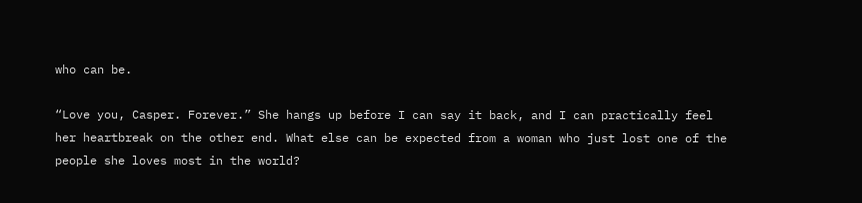who can be.

“Love you, Casper. Forever.” She hangs up before I can say it back, and I can practically feel her heartbreak on the other end. What else can be expected from a woman who just lost one of the people she loves most in the world?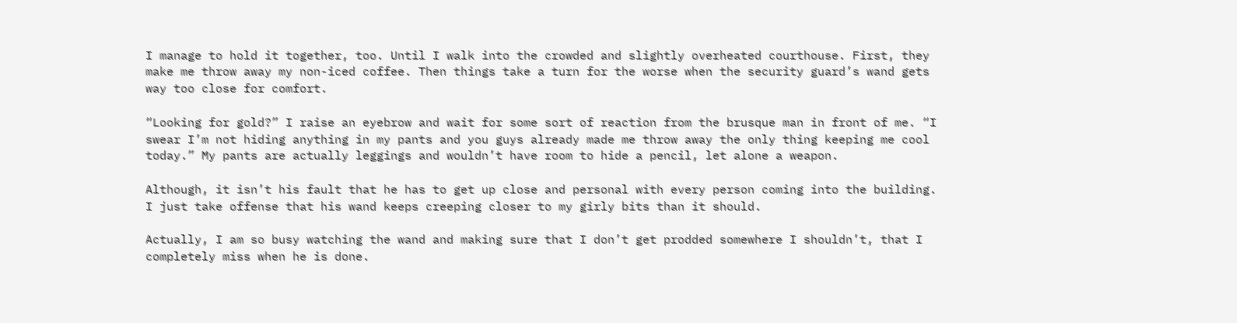I manage to hold it together, too. Until I walk into the crowded and slightly overheated courthouse. First, they make me throw away my non-iced coffee. Then things take a turn for the worse when the security guard’s wand gets way too close for comfort.

“Looking for gold?” I raise an eyebrow and wait for some sort of reaction from the brusque man in front of me. “I swear I’m not hiding anything in my pants and you guys already made me throw away the only thing keeping me cool today.” My pants are actually leggings and wouldn’t have room to hide a pencil, let alone a weapon.

Although, it isn’t his fault that he has to get up close and personal with every person coming into the building. I just take offense that his wand keeps creeping closer to my girly bits than it should.

Actually, I am so busy watching the wand and making sure that I don’t get prodded somewhere I shouldn’t, that I completely miss when he is done.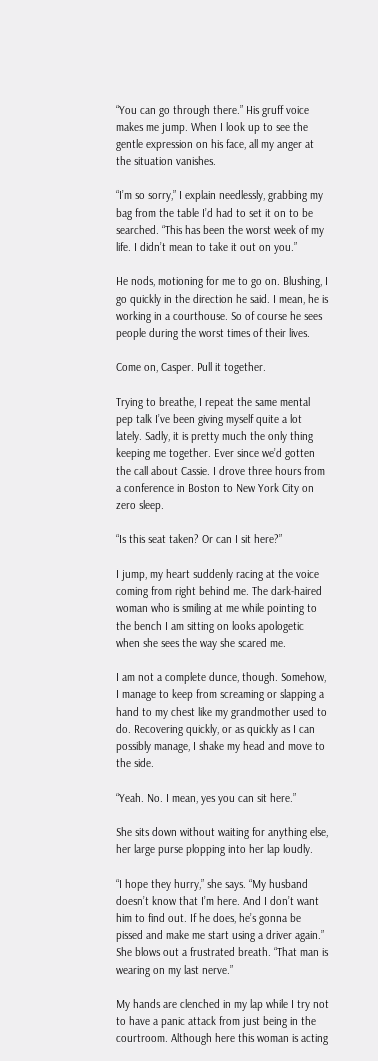“You can go through there.” His gruff voice makes me jump. When I look up to see the gentle expression on his face, all my anger at the situation vanishes.

“I’m so sorry,” I explain needlessly, grabbing my bag from the table I’d had to set it on to be searched. “This has been the worst week of my life. I didn’t mean to take it out on you.”

He nods, motioning for me to go on. Blushing, I go quickly in the direction he said. I mean, he is working in a courthouse. So of course he sees people during the worst times of their lives.

Come on, Casper. Pull it together.

Trying to breathe, I repeat the same mental pep talk I’ve been giving myself quite a lot lately. Sadly, it is pretty much the only thing keeping me together. Ever since we’d gotten the call about Cassie. I drove three hours from a conference in Boston to New York City on zero sleep.

“Is this seat taken? Or can I sit here?”

I jump, my heart suddenly racing at the voice coming from right behind me. The dark-haired woman who is smiling at me while pointing to the bench I am sitting on looks apologetic when she sees the way she scared me.

I am not a complete dunce, though. Somehow, I manage to keep from screaming or slapping a hand to my chest like my grandmother used to do. Recovering quickly, or as quickly as I can possibly manage, I shake my head and move to the side.

“Yeah. No. I mean, yes you can sit here.”

She sits down without waiting for anything else, her large purse plopping into her lap loudly.

“I hope they hurry,” she says. “My husband doesn’t know that I’m here. And I don’t want him to find out. If he does, he’s gonna be pissed and make me start using a driver again.” She blows out a frustrated breath. “That man is wearing on my last nerve.”

My hands are clenched in my lap while I try not to have a panic attack from just being in the courtroom. Although here this woman is acting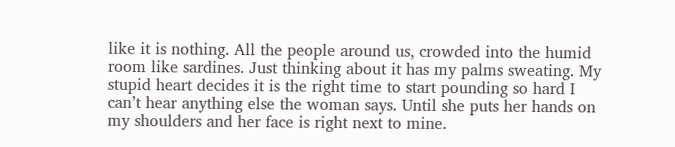like it is nothing. All the people around us, crowded into the humid room like sardines. Just thinking about it has my palms sweating. My stupid heart decides it is the right time to start pounding so hard I can’t hear anything else the woman says. Until she puts her hands on my shoulders and her face is right next to mine.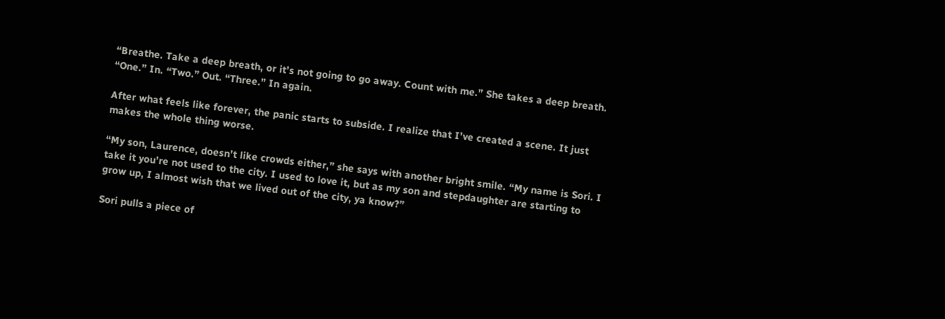“Breathe. Take a deep breath, or it’s not going to go away. Count with me.” She takes a deep breath. “One.” In. “Two.” Out. “Three.” In again.

After what feels like forever, the panic starts to subside. I realize that I’ve created a scene. It just makes the whole thing worse.

“My son, Laurence, doesn’t like crowds either,” she says with another bright smile. “My name is Sori. I take it you’re not used to the city. I used to love it, but as my son and stepdaughter are starting to grow up, I almost wish that we lived out of the city, ya know?”

Sori pulls a piece of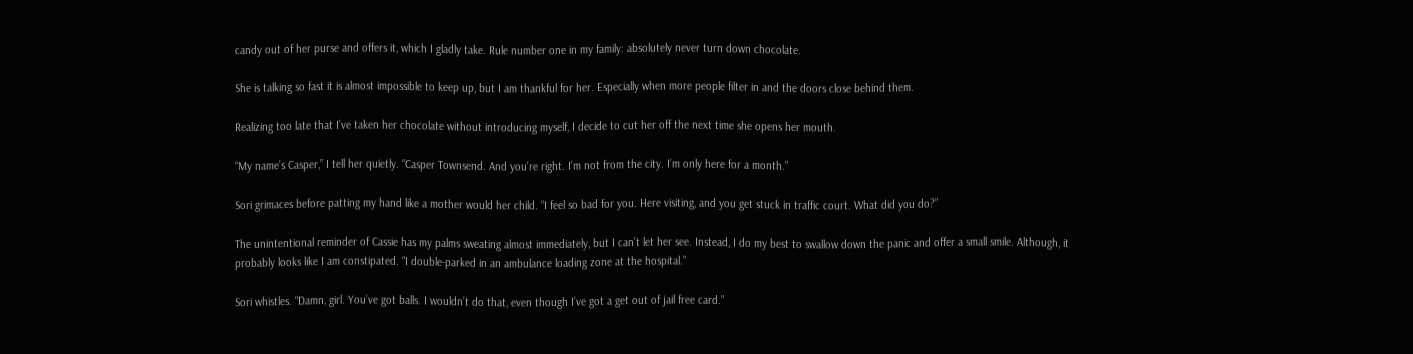candy out of her purse and offers it, which I gladly take. Rule number one in my family: absolutely never turn down chocolate.

She is talking so fast it is almost impossible to keep up, but I am thankful for her. Especially when more people filter in and the doors close behind them.

Realizing too late that I’ve taken her chocolate without introducing myself, I decide to cut her off the next time she opens her mouth.

“My name’s Casper,” I tell her quietly. “Casper Townsend. And you’re right. I’m not from the city. I’m only here for a month.”

Sori grimaces before patting my hand like a mother would her child. “I feel so bad for you. Here visiting, and you get stuck in traffic court. What did you do?”

The unintentional reminder of Cassie has my palms sweating almost immediately, but I can’t let her see. Instead, I do my best to swallow down the panic and offer a small smile. Although, it probably looks like I am constipated. “I double-parked in an ambulance loading zone at the hospital.”

Sori whistles. “Damn, girl. You’ve got balls. I wouldn’t do that, even though I’ve got a get out of jail free card.”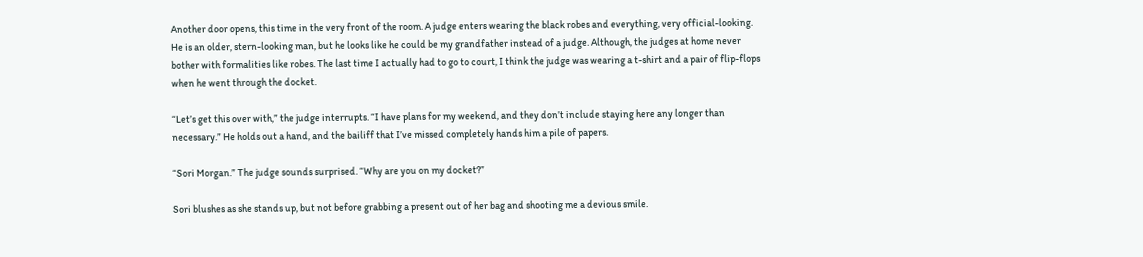Another door opens, this time in the very front of the room. A judge enters wearing the black robes and everything, very official-looking. He is an older, stern-looking man, but he looks like he could be my grandfather instead of a judge. Although, the judges at home never bother with formalities like robes. The last time I actually had to go to court, I think the judge was wearing a t-shirt and a pair of flip-flops when he went through the docket.

“Let’s get this over with,” the judge interrupts. “I have plans for my weekend, and they don’t include staying here any longer than necessary.” He holds out a hand, and the bailiff that I’ve missed completely hands him a pile of papers.

“Sori Morgan.” The judge sounds surprised. “Why are you on my docket?”

Sori blushes as she stands up, but not before grabbing a present out of her bag and shooting me a devious smile.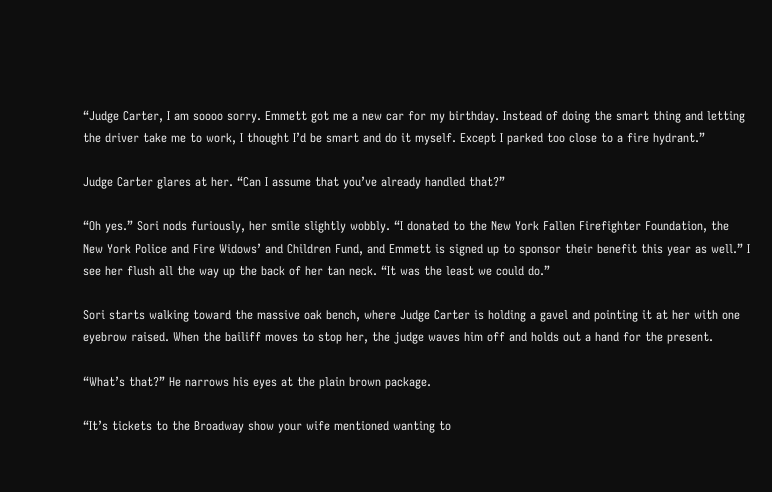“Judge Carter, I am soooo sorry. Emmett got me a new car for my birthday. Instead of doing the smart thing and letting the driver take me to work, I thought I’d be smart and do it myself. Except I parked too close to a fire hydrant.”

Judge Carter glares at her. “Can I assume that you’ve already handled that?”

“Oh yes.” Sori nods furiously, her smile slightly wobbly. “I donated to the New York Fallen Firefighter Foundation, the New York Police and Fire Widows’ and Children Fund, and Emmett is signed up to sponsor their benefit this year as well.” I see her flush all the way up the back of her tan neck. “It was the least we could do.”

Sori starts walking toward the massive oak bench, where Judge Carter is holding a gavel and pointing it at her with one eyebrow raised. When the bailiff moves to stop her, the judge waves him off and holds out a hand for the present.

“What’s that?” He narrows his eyes at the plain brown package.

“It’s tickets to the Broadway show your wife mentioned wanting to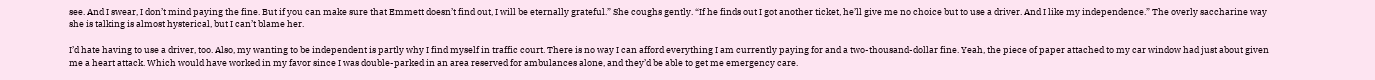see. And I swear, I don’t mind paying the fine. But if you can make sure that Emmett doesn’t find out, I will be eternally grateful.” She coughs gently. “If he finds out I got another ticket, he’ll give me no choice but to use a driver. And I like my independence.” The overly saccharine way she is talking is almost hysterical, but I can’t blame her.

I’d hate having to use a driver, too. Also, my wanting to be independent is partly why I find myself in traffic court. There is no way I can afford everything I am currently paying for and a two-thousand-dollar fine. Yeah, the piece of paper attached to my car window had just about given me a heart attack. Which would have worked in my favor since I was double-parked in an area reserved for ambulances alone, and they’d be able to get me emergency care.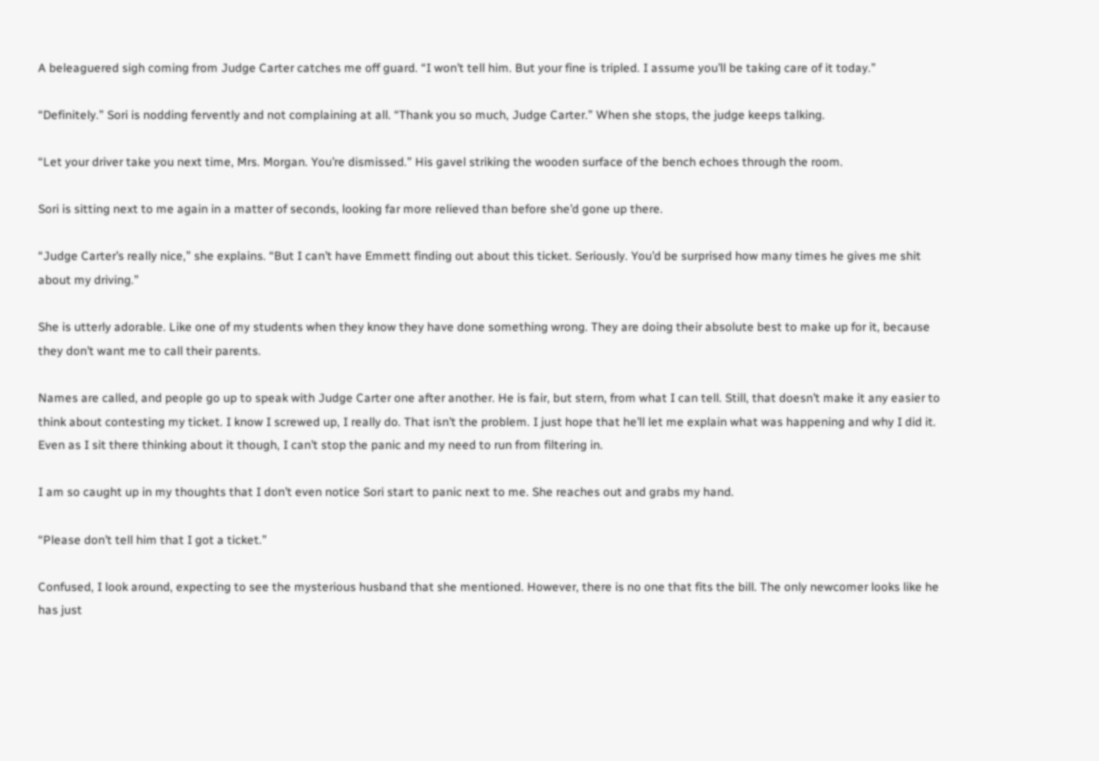A beleaguered sigh coming from Judge Carter catches me off guard. “I won’t tell him. But your fine is tripled. I assume you’ll be taking care of it today.”

“Definitely.” Sori is nodding fervently and not complaining at all. “Thank you so much, Judge Carter.” When she stops, the judge keeps talking.

“Let your driver take you next time, Mrs. Morgan. You’re dismissed.” His gavel striking the wooden surface of the bench echoes through the room.

Sori is sitting next to me again in a matter of seconds, looking far more relieved than before she’d gone up there.

“Judge Carter’s really nice,” she explains. “But I can’t have Emmett finding out about this ticket. Seriously. You’d be surprised how many times he gives me shit about my driving.”

She is utterly adorable. Like one of my students when they know they have done something wrong. They are doing their absolute best to make up for it, because they don’t want me to call their parents.

Names are called, and people go up to speak with Judge Carter one after another. He is fair, but stern, from what I can tell. Still, that doesn’t make it any easier to think about contesting my ticket. I know I screwed up, I really do. That isn’t the problem. I just hope that he’ll let me explain what was happening and why I did it. Even as I sit there thinking about it though, I can’t stop the panic and my need to run from filtering in.

I am so caught up in my thoughts that I don’t even notice Sori start to panic next to me. She reaches out and grabs my hand.

“Please don’t tell him that I got a ticket.”

Confused, I look around, expecting to see the mysterious husband that she mentioned. However, there is no one that fits the bill. The only newcomer looks like he has just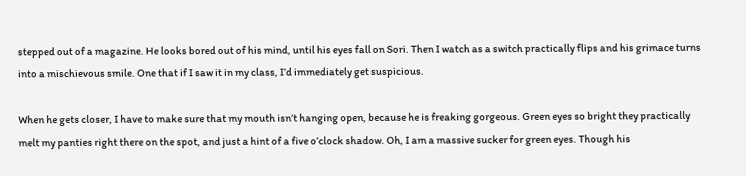stepped out of a magazine. He looks bored out of his mind, until his eyes fall on Sori. Then I watch as a switch practically flips and his grimace turns into a mischievous smile. One that if I saw it in my class, I’d immediately get suspicious.

When he gets closer, I have to make sure that my mouth isn’t hanging open, because he is freaking gorgeous. Green eyes so bright they practically melt my panties right there on the spot, and just a hint of a five o’clock shadow. Oh, I am a massive sucker for green eyes. Though his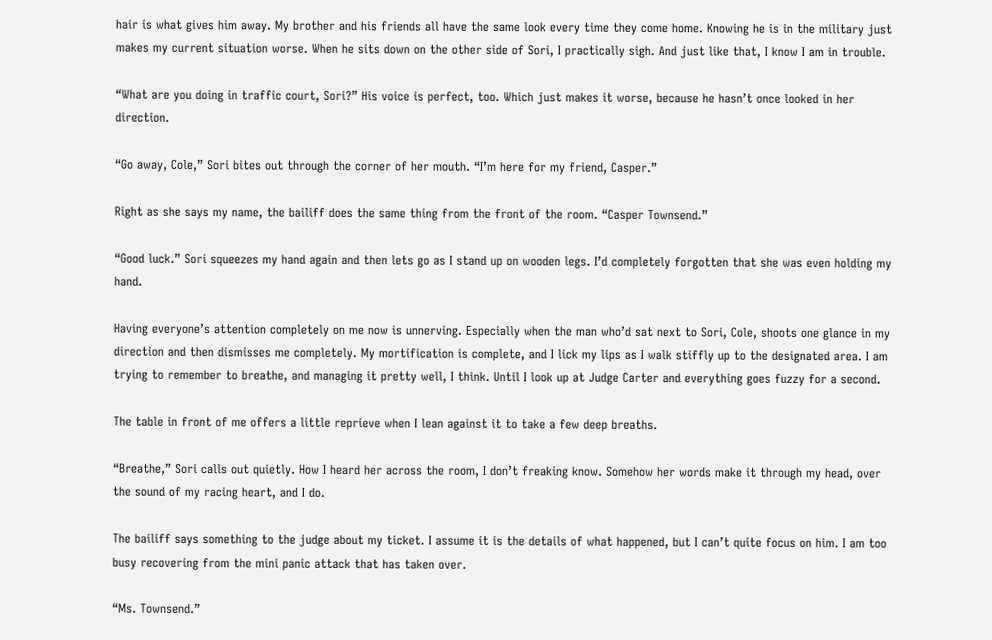hair is what gives him away. My brother and his friends all have the same look every time they come home. Knowing he is in the military just makes my current situation worse. When he sits down on the other side of Sori, I practically sigh. And just like that, I know I am in trouble.

“What are you doing in traffic court, Sori?” His voice is perfect, too. Which just makes it worse, because he hasn’t once looked in her direction.

“Go away, Cole,” Sori bites out through the corner of her mouth. “I’m here for my friend, Casper.”

Right as she says my name, the bailiff does the same thing from the front of the room. “Casper Townsend.”

“Good luck.” Sori squeezes my hand again and then lets go as I stand up on wooden legs. I’d completely forgotten that she was even holding my hand.

Having everyone’s attention completely on me now is unnerving. Especially when the man who’d sat next to Sori, Cole, shoots one glance in my direction and then dismisses me completely. My mortification is complete, and I lick my lips as I walk stiffly up to the designated area. I am trying to remember to breathe, and managing it pretty well, I think. Until I look up at Judge Carter and everything goes fuzzy for a second.

The table in front of me offers a little reprieve when I lean against it to take a few deep breaths.

“Breathe,” Sori calls out quietly. How I heard her across the room, I don’t freaking know. Somehow her words make it through my head, over the sound of my racing heart, and I do.

The bailiff says something to the judge about my ticket. I assume it is the details of what happened, but I can’t quite focus on him. I am too busy recovering from the mini panic attack that has taken over.

“Ms. Townsend.”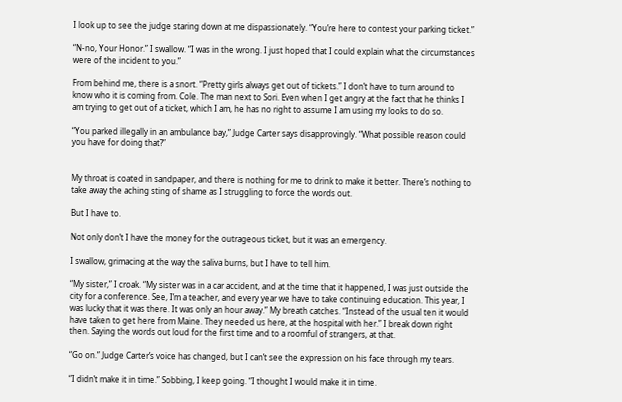I look up to see the judge staring down at me dispassionately. “You’re here to contest your parking ticket.”

“N-no, Your Honor.” I swallow. “I was in the wrong. I just hoped that I could explain what the circumstances were of the incident to you.”

From behind me, there is a snort. “Pretty girls always get out of tickets.” I don’t have to turn around to know who it is coming from. Cole. The man next to Sori. Even when I get angry at the fact that he thinks I am trying to get out of a ticket, which I am, he has no right to assume I am using my looks to do so.

“You parked illegally in an ambulance bay,” Judge Carter says disapprovingly. “What possible reason could you have for doing that?”


My throat is coated in sandpaper, and there is nothing for me to drink to make it better. There’s nothing to take away the aching sting of shame as I struggling to force the words out.

But I have to.

Not only don’t I have the money for the outrageous ticket, but it was an emergency.

I swallow, grimacing at the way the saliva burns, but I have to tell him.

“My sister,” I croak. “My sister was in a car accident, and at the time that it happened, I was just outside the city for a conference. See, I’m a teacher, and every year we have to take continuing education. This year, I was lucky that it was there. It was only an hour away.” My breath catches. “Instead of the usual ten it would have taken to get here from Maine. They needed us here, at the hospital with her.” I break down right then. Saying the words out loud for the first time and to a roomful of strangers, at that.

“Go on.” Judge Carter’s voice has changed, but I can’t see the expression on his face through my tears.

“I didn’t make it in time.” Sobbing, I keep going. “I thought I would make it in time.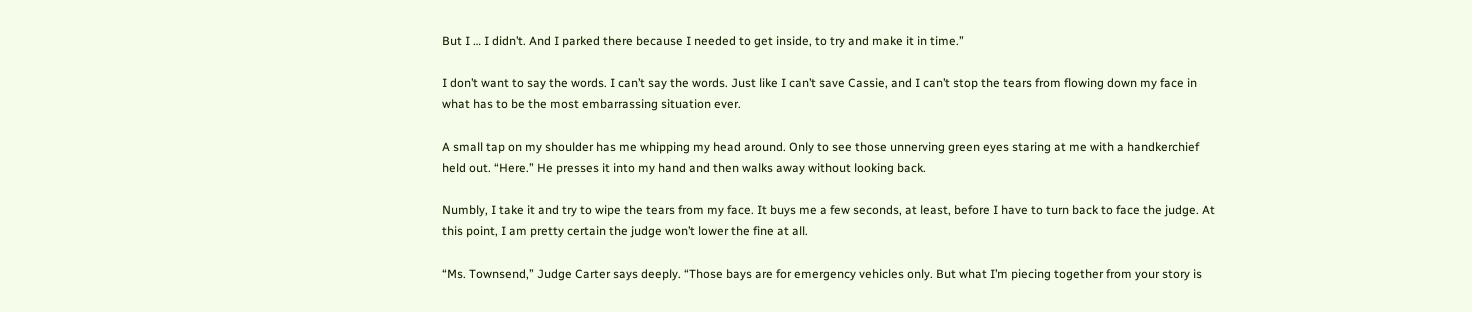But I … I didn’t. And I parked there because I needed to get inside, to try and make it in time.”

I don’t want to say the words. I can’t say the words. Just like I can’t save Cassie, and I can’t stop the tears from flowing down my face in what has to be the most embarrassing situation ever.

A small tap on my shoulder has me whipping my head around. Only to see those unnerving green eyes staring at me with a handkerchief held out. “Here.” He presses it into my hand and then walks away without looking back.

Numbly, I take it and try to wipe the tears from my face. It buys me a few seconds, at least, before I have to turn back to face the judge. At this point, I am pretty certain the judge won’t lower the fine at all.

“Ms. Townsend,” Judge Carter says deeply. “Those bays are for emergency vehicles only. But what I’m piecing together from your story is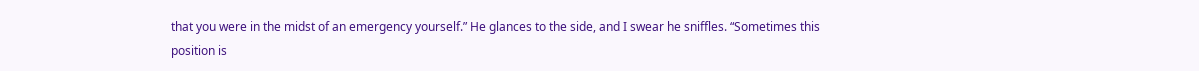that you were in the midst of an emergency yourself.” He glances to the side, and I swear he sniffles. “Sometimes this position is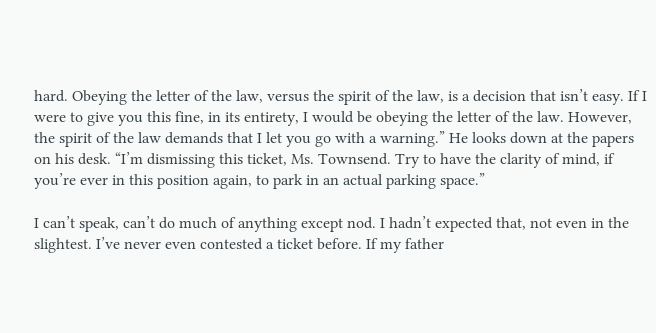hard. Obeying the letter of the law, versus the spirit of the law, is a decision that isn’t easy. If I were to give you this fine, in its entirety, I would be obeying the letter of the law. However, the spirit of the law demands that I let you go with a warning.” He looks down at the papers on his desk. “I’m dismissing this ticket, Ms. Townsend. Try to have the clarity of mind, if you’re ever in this position again, to park in an actual parking space.”

I can’t speak, can’t do much of anything except nod. I hadn’t expected that, not even in the slightest. I’ve never even contested a ticket before. If my father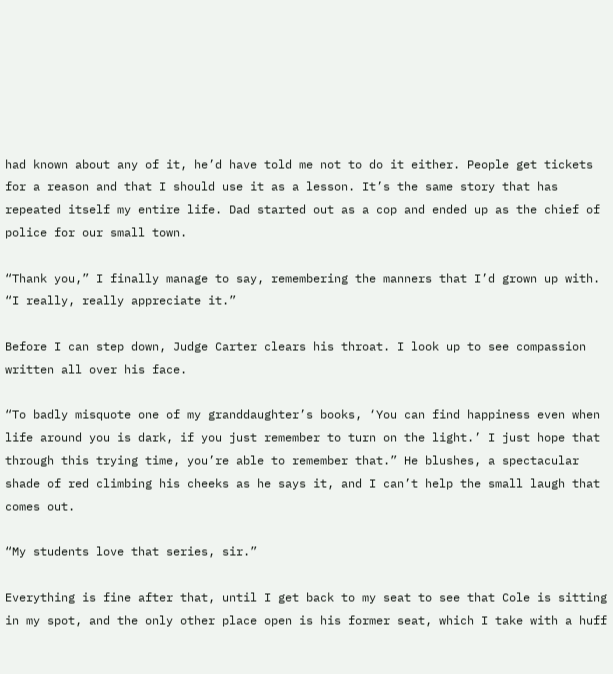had known about any of it, he’d have told me not to do it either. People get tickets for a reason and that I should use it as a lesson. It’s the same story that has repeated itself my entire life. Dad started out as a cop and ended up as the chief of police for our small town.

“Thank you,” I finally manage to say, remembering the manners that I’d grown up with. “I really, really appreciate it.”

Before I can step down, Judge Carter clears his throat. I look up to see compassion written all over his face.

“To badly misquote one of my granddaughter’s books, ‘You can find happiness even when life around you is dark, if you just remember to turn on the light.’ I just hope that through this trying time, you’re able to remember that.” He blushes, a spectacular shade of red climbing his cheeks as he says it, and I can’t help the small laugh that comes out.

“My students love that series, sir.”

Everything is fine after that, until I get back to my seat to see that Cole is sitting in my spot, and the only other place open is his former seat, which I take with a huff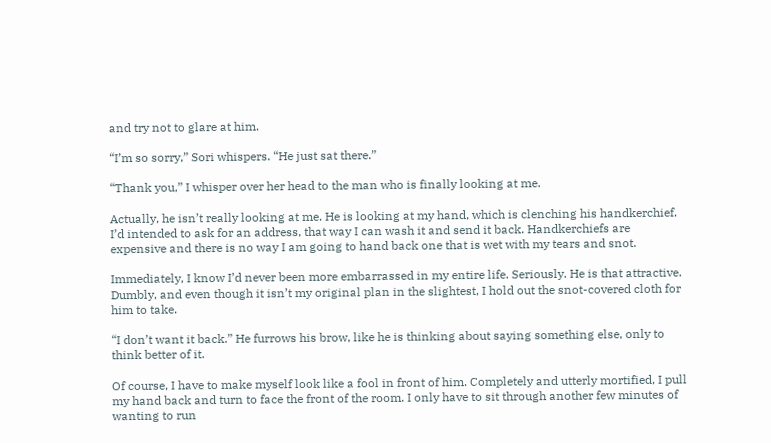and try not to glare at him.

“I’m so sorry,” Sori whispers. “He just sat there.”

“Thank you,” I whisper over her head to the man who is finally looking at me.

Actually, he isn’t really looking at me. He is looking at my hand, which is clenching his handkerchief. I’d intended to ask for an address, that way I can wash it and send it back. Handkerchiefs are expensive and there is no way I am going to hand back one that is wet with my tears and snot.

Immediately, I know I’d never been more embarrassed in my entire life. Seriously. He is that attractive. Dumbly, and even though it isn’t my original plan in the slightest, I hold out the snot-covered cloth for him to take.

“I don’t want it back.” He furrows his brow, like he is thinking about saying something else, only to think better of it.

Of course, I have to make myself look like a fool in front of him. Completely and utterly mortified, I pull my hand back and turn to face the front of the room. I only have to sit through another few minutes of wanting to run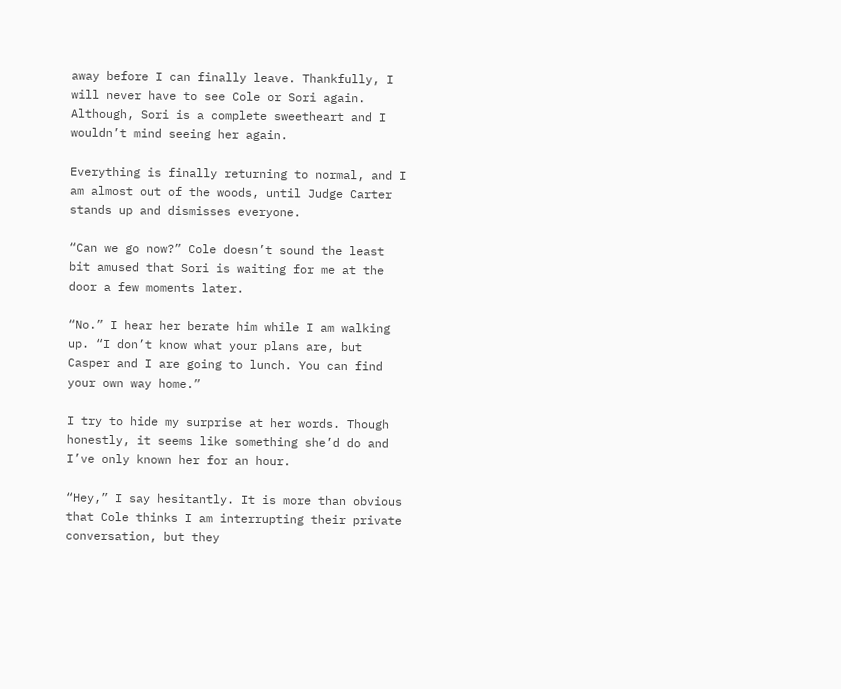away before I can finally leave. Thankfully, I will never have to see Cole or Sori again. Although, Sori is a complete sweetheart and I wouldn’t mind seeing her again.

Everything is finally returning to normal, and I am almost out of the woods, until Judge Carter stands up and dismisses everyone.

“Can we go now?” Cole doesn’t sound the least bit amused that Sori is waiting for me at the door a few moments later.

“No.” I hear her berate him while I am walking up. “I don’t know what your plans are, but Casper and I are going to lunch. You can find your own way home.”

I try to hide my surprise at her words. Though honestly, it seems like something she’d do and I’ve only known her for an hour.

“Hey,” I say hesitantly. It is more than obvious that Cole thinks I am interrupting their private conversation, but they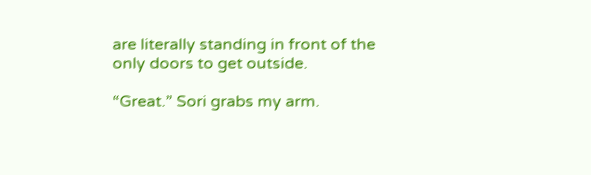are literally standing in front of the only doors to get outside.

“Great.” Sori grabs my arm.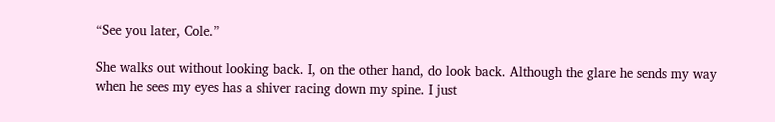“See you later, Cole.”

She walks out without looking back. I, on the other hand, do look back. Although the glare he sends my way when he sees my eyes has a shiver racing down my spine. I just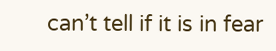can’t tell if it is in fear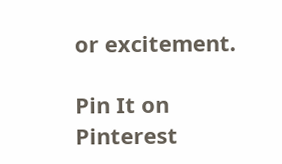or excitement.

Pin It on Pinterest